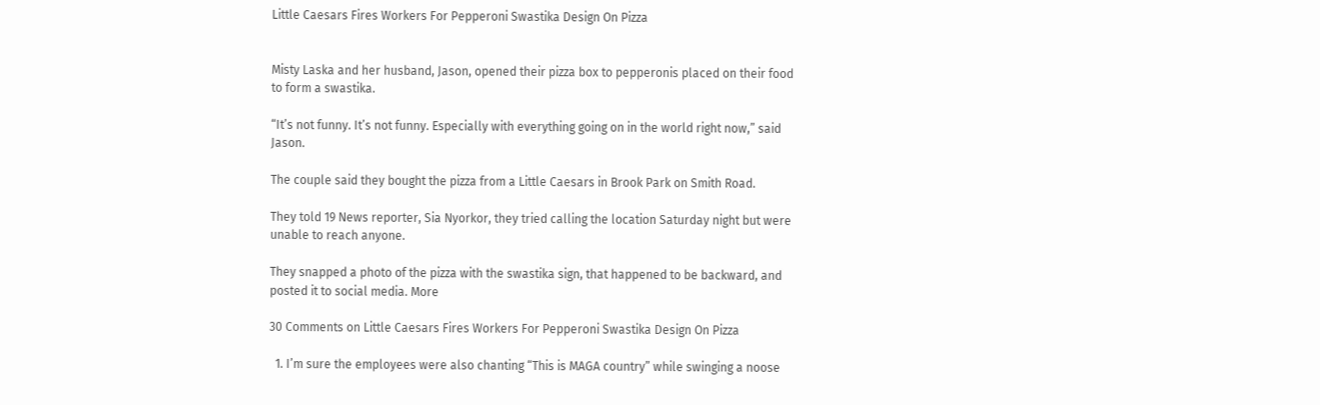Little Caesars Fires Workers For Pepperoni Swastika Design On Pizza


Misty Laska and her husband, Jason, opened their pizza box to pepperonis placed on their food to form a swastika.

“It’s not funny. It’s not funny. Especially with everything going on in the world right now,” said Jason.

The couple said they bought the pizza from a Little Caesars in Brook Park on Smith Road.

They told 19 News reporter, Sia Nyorkor, they tried calling the location Saturday night but were unable to reach anyone.

They snapped a photo of the pizza with the swastika sign, that happened to be backward, and posted it to social media. More

30 Comments on Little Caesars Fires Workers For Pepperoni Swastika Design On Pizza

  1. I’m sure the employees were also chanting “This is MAGA country” while swinging a noose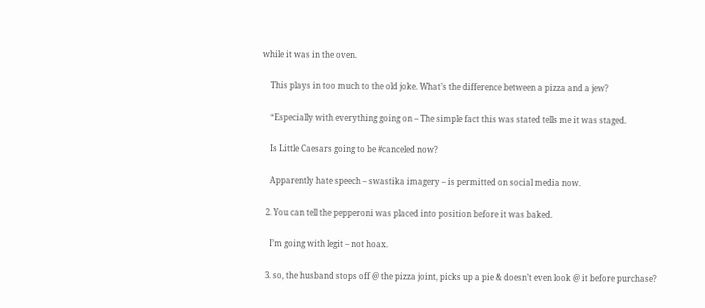while it was in the oven.

    This plays in too much to the old joke. What’s the difference between a pizza and a jew?

    “Especially with everything going on – The simple fact this was stated tells me it was staged.

    Is Little Caesars going to be #canceled now?

    Apparently hate speech – swastika imagery – is permitted on social media now.

  2. You can tell the pepperoni was placed into position before it was baked.

    I’m going with legit – not hoax.

  3. so, the husband stops off @ the pizza joint, picks up a pie & doesn’t even look @ it before purchase?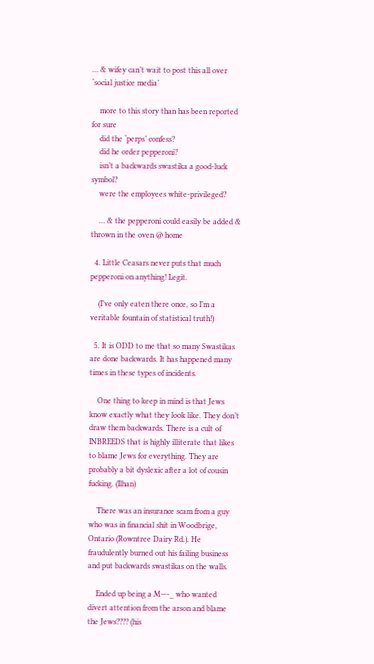… & wifey can’t wait to post this all over ‘social justice media’

    more to this story than has been reported for sure
    did the ‘perps’ confess?
    did he order pepperoni?
    isn’t a backwards swastika a good-luck symbol?
    were the employees white-privileged?

    … & the pepperoni could easily be added & thrown in the oven @ home

  4. Little Ceasars never puts that much pepperoni on anything! Legit.

    (I’ve only eaten there once, so I’m a veritable fountain of statistical truth!)

  5. It is ODD to me that so many Swastikas are done backwards. It has happened many times in these types of incidents.

    One thing to keep in mind is that Jews know exactly what they look like. They don’t draw them backwards. There is a cult of INBREEDS that is highly illiterate that likes to blame Jews for everything. They are probably a bit dyslexic after a lot of cousin fucking. (Ilhan)

    There was an insurance scam from a guy who was in financial shit in Woodbrige, Ontario (Rowntree Dairy Rd.). He fraudulently burned out his failing business and put backwards swastikas on the walls.

    Ended up being a M—-_ who wanted divert attention from the arson and blame the Jews???? (his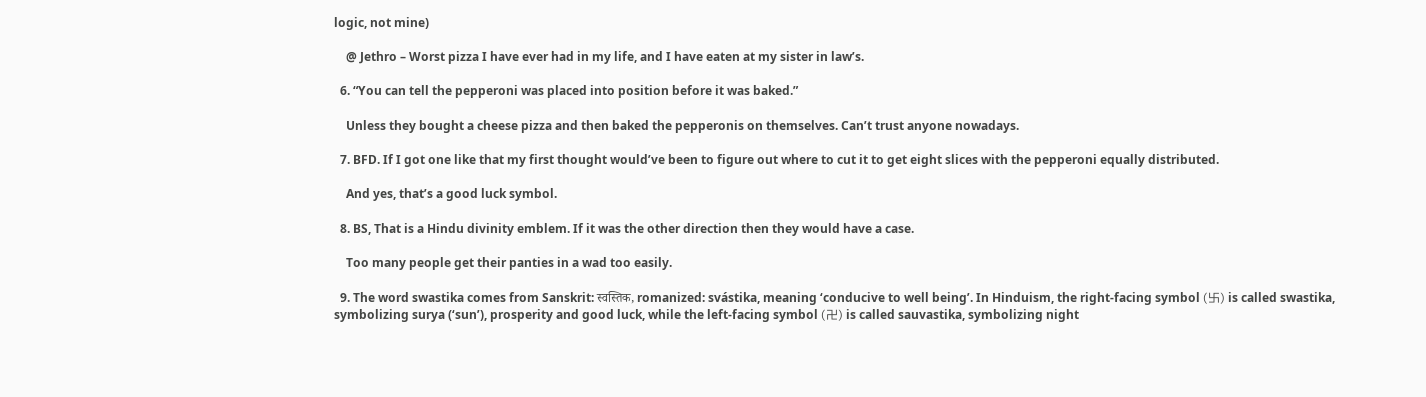logic, not mine)

    @ Jethro – Worst pizza I have ever had in my life, and I have eaten at my sister in law’s.

  6. “You can tell the pepperoni was placed into position before it was baked.”

    Unless they bought a cheese pizza and then baked the pepperonis on themselves. Can’t trust anyone nowadays.

  7. BFD. If I got one like that my first thought would’ve been to figure out where to cut it to get eight slices with the pepperoni equally distributed.

    And yes, that’s a good luck symbol.

  8. BS, That is a Hindu divinity emblem. If it was the other direction then they would have a case.

    Too many people get their panties in a wad too easily.

  9. The word swastika comes from Sanskrit: स्वस्तिक, romanized: svástika, meaning ‘conducive to well being’. In Hinduism, the right-facing symbol (卐) is called swastika, symbolizing surya (‘sun’), prosperity and good luck, while the left-facing symbol (卍) is called sauvastika, symbolizing night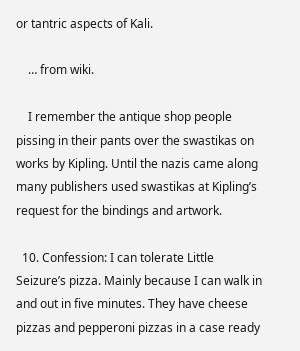or tantric aspects of Kali.

    … from wiki.

    I remember the antique shop people pissing in their pants over the swastikas on works by Kipling. Until the nazis came along many publishers used swastikas at Kipling’s request for the bindings and artwork.

  10. Confession: I can tolerate Little Seizure’s pizza. Mainly because I can walk in and out in five minutes. They have cheese pizzas and pepperoni pizzas in a case ready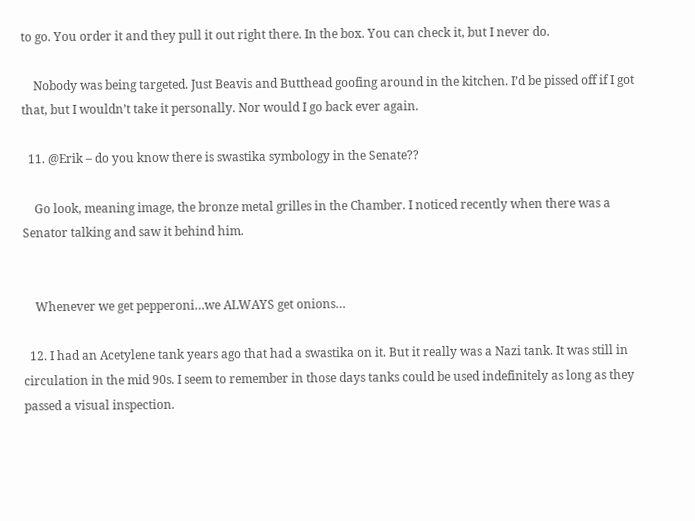to go. You order it and they pull it out right there. In the box. You can check it, but I never do.

    Nobody was being targeted. Just Beavis and Butthead goofing around in the kitchen. I’d be pissed off if I got that, but I wouldn’t take it personally. Nor would I go back ever again.

  11. @Erik – do you know there is swastika symbology in the Senate??

    Go look, meaning image, the bronze metal grilles in the Chamber. I noticed recently when there was a Senator talking and saw it behind him.


    Whenever we get pepperoni…we ALWAYS get onions…

  12. I had an Acetylene tank years ago that had a swastika on it. But it really was a Nazi tank. It was still in circulation in the mid 90s. I seem to remember in those days tanks could be used indefinitely as long as they passed a visual inspection.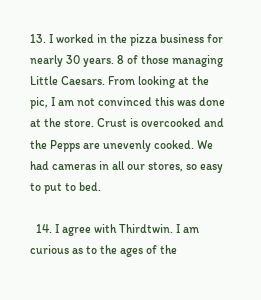13. I worked in the pizza business for nearly 30 years. 8 of those managing Little Caesars. From looking at the pic, I am not convinced this was done at the store. Crust is overcooked and the Pepps are unevenly cooked. We had cameras in all our stores, so easy to put to bed.

  14. I agree with Thirdtwin. I am curious as to the ages of the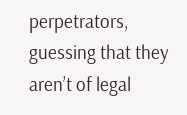perpetrators, guessing that they aren’t of legal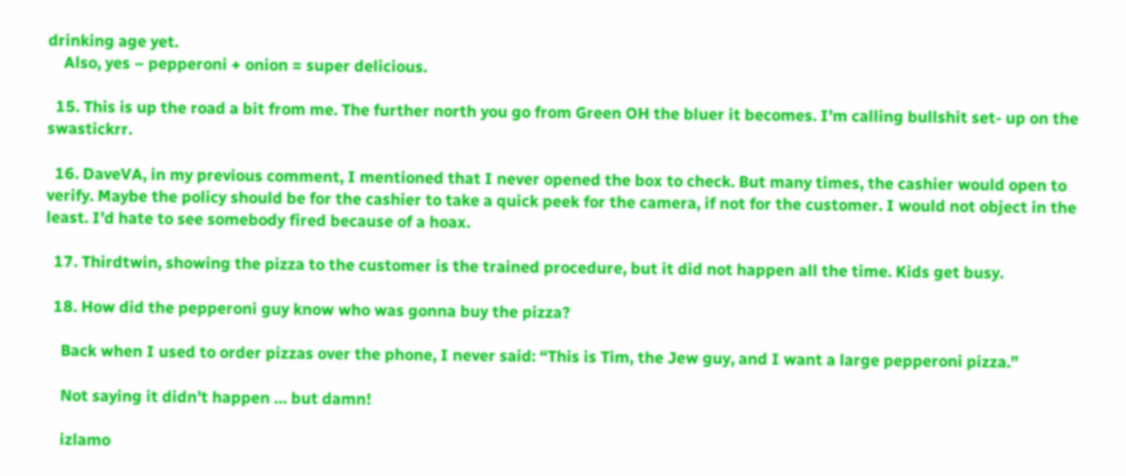drinking age yet.
    Also, yes – pepperoni + onion = super delicious.

  15. This is up the road a bit from me. The further north you go from Green OH the bluer it becomes. I’m calling bullshit set- up on the swastickrr.

  16. DaveVA, in my previous comment, I mentioned that I never opened the box to check. But many times, the cashier would open to verify. Maybe the policy should be for the cashier to take a quick peek for the camera, if not for the customer. I would not object in the least. I’d hate to see somebody fired because of a hoax.

  17. Thirdtwin, showing the pizza to the customer is the trained procedure, but it did not happen all the time. Kids get busy.

  18. How did the pepperoni guy know who was gonna buy the pizza?

    Back when I used to order pizzas over the phone, I never said: “This is Tim, the Jew guy, and I want a large pepperoni pizza.”

    Not saying it didn’t happen … but damn!

    izlamo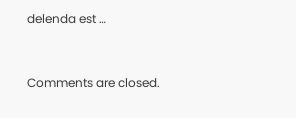delenda est …


Comments are closed.